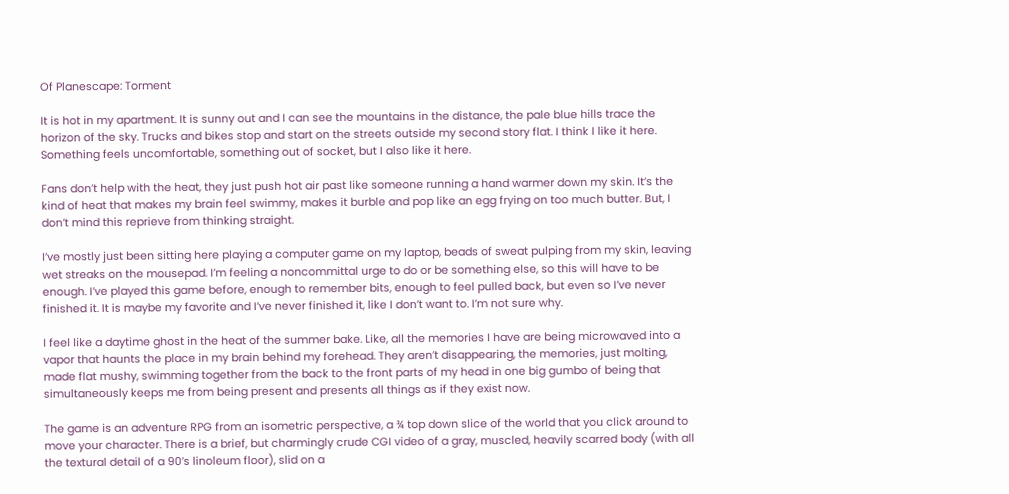Of Planescape: Torment

It is hot in my apartment. It is sunny out and I can see the mountains in the distance, the pale blue hills trace the horizon of the sky. Trucks and bikes stop and start on the streets outside my second story flat. I think I like it here. Something feels uncomfortable, something out of socket, but I also like it here.

Fans don’t help with the heat, they just push hot air past like someone running a hand warmer down my skin. It’s the kind of heat that makes my brain feel swimmy, makes it burble and pop like an egg frying on too much butter. But, I don’t mind this reprieve from thinking straight.

I’ve mostly just been sitting here playing a computer game on my laptop, beads of sweat pulping from my skin, leaving wet streaks on the mousepad. I’m feeling a noncommittal urge to do or be something else, so this will have to be enough. I’ve played this game before, enough to remember bits, enough to feel pulled back, but even so I’ve never finished it. It is maybe my favorite and I’ve never finished it, like I don’t want to. I’m not sure why.

I feel like a daytime ghost in the heat of the summer bake. Like, all the memories I have are being microwaved into a vapor that haunts the place in my brain behind my forehead. They aren’t disappearing, the memories, just molting, made flat mushy, swimming together from the back to the front parts of my head in one big gumbo of being that simultaneously keeps me from being present and presents all things as if they exist now.

The game is an adventure RPG from an isometric perspective, a ¾ top down slice of the world that you click around to move your character. There is a brief, but charmingly crude CGI video of a gray, muscled, heavily scarred body (with all the textural detail of a 90’s linoleum floor), slid on a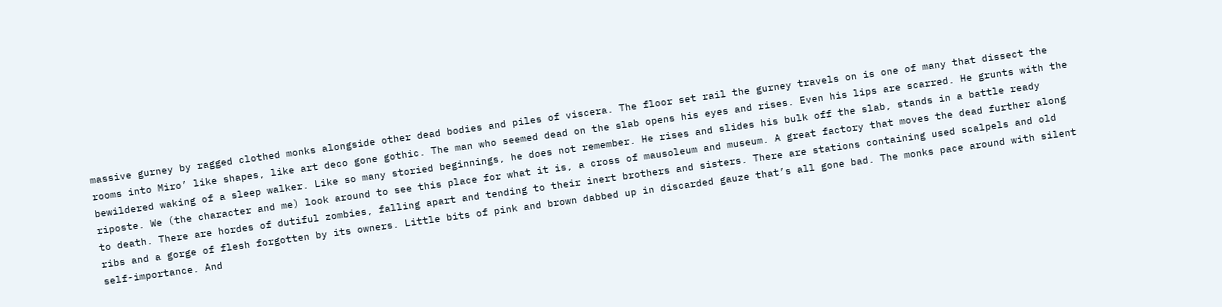massive gurney by ragged clothed monks alongside other dead bodies and piles of viscera. The floor set rail the gurney travels on is one of many that dissect the rooms into Miro’ like shapes, like art deco gone gothic. The man who seemed dead on the slab opens his eyes and rises. Even his lips are scarred. He grunts with the bewildered waking of a sleep walker. Like so many storied beginnings, he does not remember. He rises and slides his bulk off the slab, stands in a battle ready riposte. We (the character and me) look around to see this place for what it is, a cross of mausoleum and museum. A great factory that moves the dead further along to death. There are hordes of dutiful zombies, falling apart and tending to their inert brothers and sisters. There are stations containing used scalpels and old ribs and a gorge of flesh forgotten by its owners. Little bits of pink and brown dabbed up in discarded gauze that’s all gone bad. The monks pace around with silent self-importance. And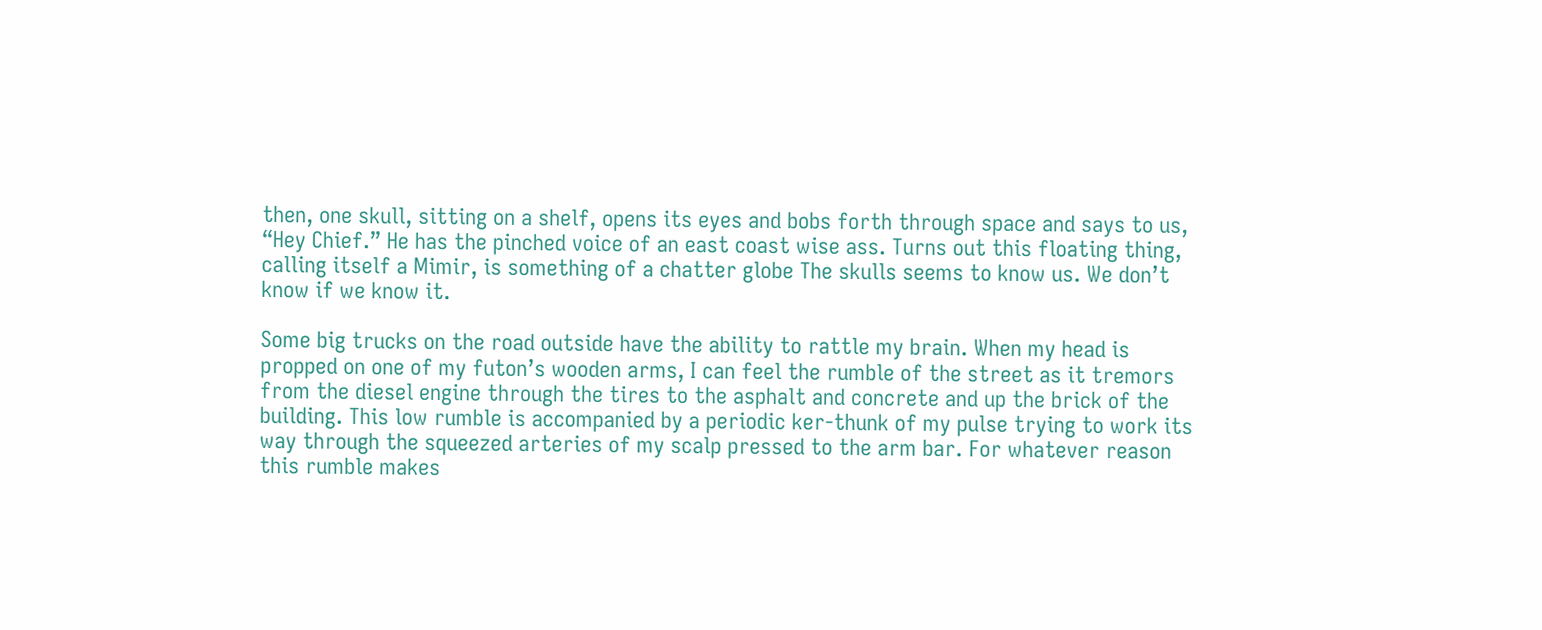then, one skull, sitting on a shelf, opens its eyes and bobs forth through space and says to us, “Hey Chief.” He has the pinched voice of an east coast wise ass. Turns out this floating thing, calling itself a Mimir, is something of a chatter globe The skulls seems to know us. We don’t know if we know it.

Some big trucks on the road outside have the ability to rattle my brain. When my head is propped on one of my futon’s wooden arms, I can feel the rumble of the street as it tremors from the diesel engine through the tires to the asphalt and concrete and up the brick of the building. This low rumble is accompanied by a periodic ker-thunk of my pulse trying to work its way through the squeezed arteries of my scalp pressed to the arm bar. For whatever reason this rumble makes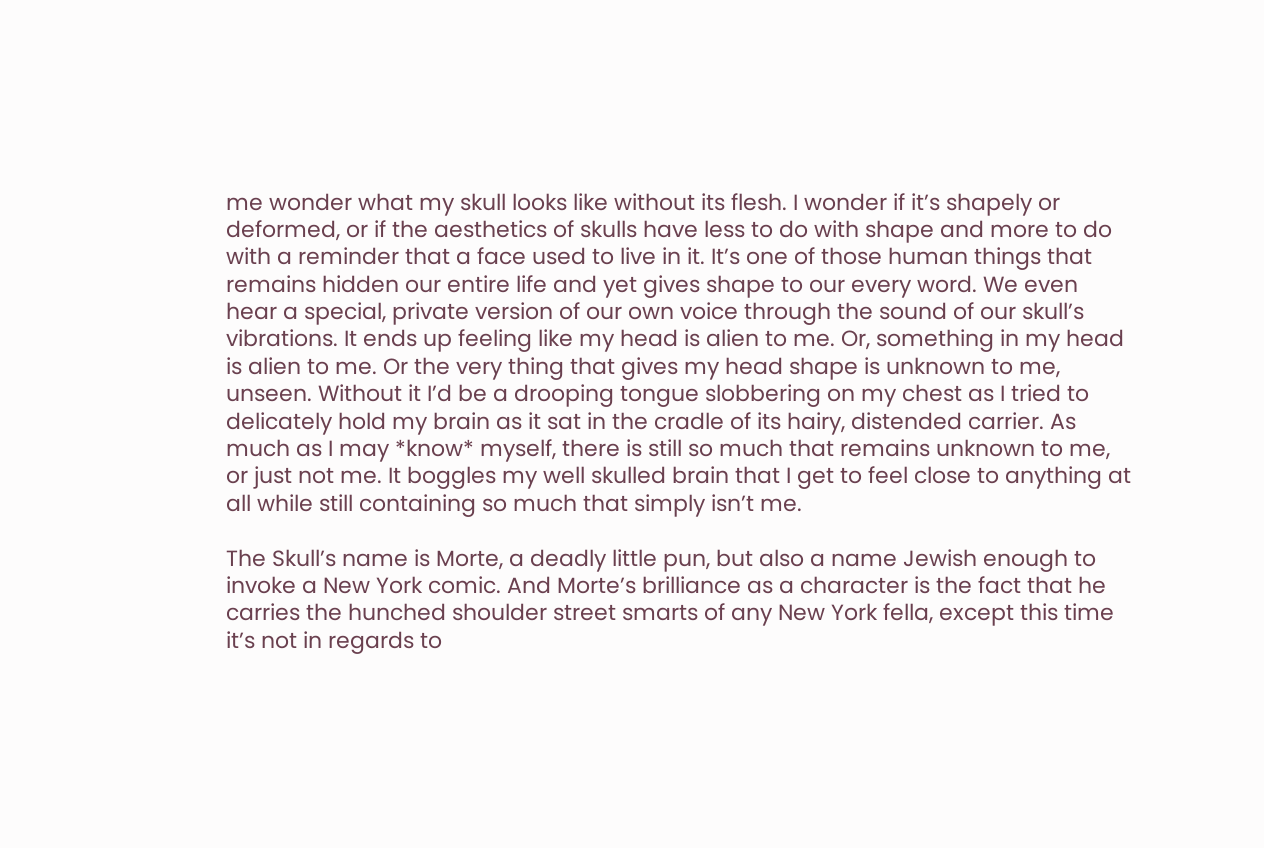me wonder what my skull looks like without its flesh. I wonder if it’s shapely or deformed, or if the aesthetics of skulls have less to do with shape and more to do with a reminder that a face used to live in it. It’s one of those human things that remains hidden our entire life and yet gives shape to our every word. We even hear a special, private version of our own voice through the sound of our skull’s vibrations. It ends up feeling like my head is alien to me. Or, something in my head is alien to me. Or the very thing that gives my head shape is unknown to me, unseen. Without it I’d be a drooping tongue slobbering on my chest as I tried to delicately hold my brain as it sat in the cradle of its hairy, distended carrier. As much as I may *know* myself, there is still so much that remains unknown to me, or just not me. It boggles my well skulled brain that I get to feel close to anything at all while still containing so much that simply isn’t me.

The Skull’s name is Morte, a deadly little pun, but also a name Jewish enough to invoke a New York comic. And Morte’s brilliance as a character is the fact that he carries the hunched shoulder street smarts of any New York fella, except this time it’s not in regards to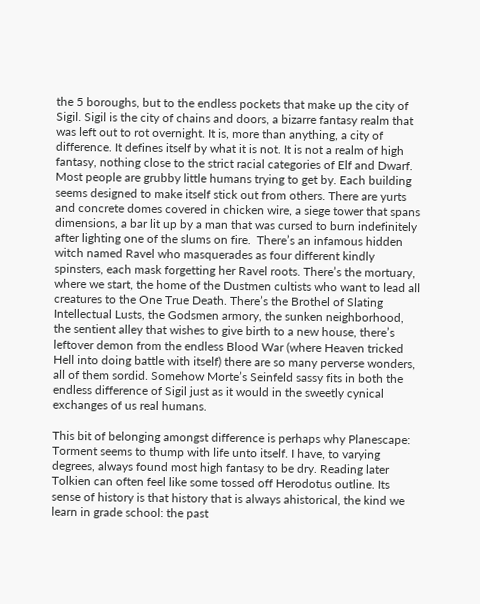the 5 boroughs, but to the endless pockets that make up the city of Sigil. Sigil is the city of chains and doors, a bizarre fantasy realm that was left out to rot overnight. It is, more than anything, a city of difference. It defines itself by what it is not. It is not a realm of high fantasy, nothing close to the strict racial categories of Elf and Dwarf. Most people are grubby little humans trying to get by. Each building seems designed to make itself stick out from others. There are yurts and concrete domes covered in chicken wire, a siege tower that spans dimensions, a bar lit up by a man that was cursed to burn indefinitely after lighting one of the slums on fire.  There’s an infamous hidden witch named Ravel who masquerades as four different kindly spinsters, each mask forgetting her Ravel roots. There’s the mortuary, where we start, the home of the Dustmen cultists who want to lead all creatures to the One True Death. There’s the Brothel of Slating Intellectual Lusts, the Godsmen armory, the sunken neighborhood, the sentient alley that wishes to give birth to a new house, there’s leftover demon from the endless Blood War (where Heaven tricked Hell into doing battle with itself) there are so many perverse wonders, all of them sordid. Somehow Morte’s Seinfeld sassy fits in both the endless difference of Sigil just as it would in the sweetly cynical exchanges of us real humans.

This bit of belonging amongst difference is perhaps why Planescape: Torment seems to thump with life unto itself. I have, to varying degrees, always found most high fantasy to be dry. Reading later Tolkien can often feel like some tossed off Herodotus outline. Its sense of history is that history that is always ahistorical, the kind we learn in grade school: the past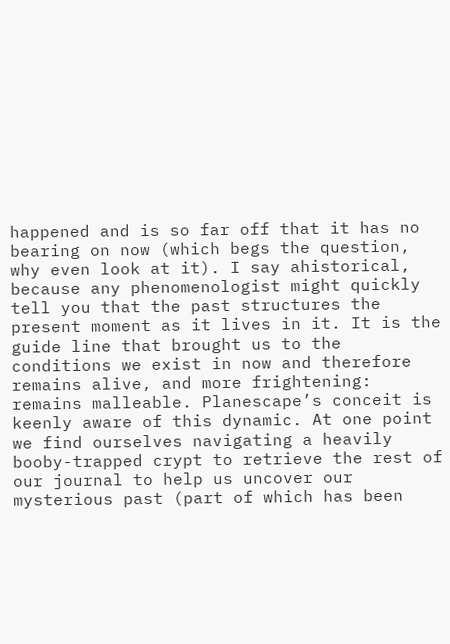happened and is so far off that it has no bearing on now (which begs the question, why even look at it). I say ahistorical, because any phenomenologist might quickly tell you that the past structures the present moment as it lives in it. It is the guide line that brought us to the conditions we exist in now and therefore remains alive, and more frightening: remains malleable. Planescape’s conceit is keenly aware of this dynamic. At one point we find ourselves navigating a heavily booby-trapped crypt to retrieve the rest of our journal to help us uncover our mysterious past (part of which has been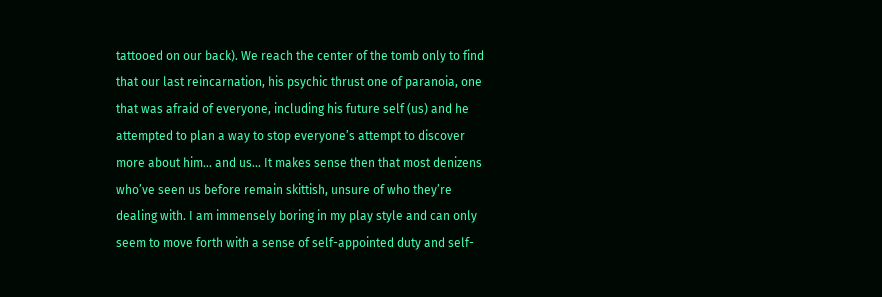tattooed on our back). We reach the center of the tomb only to find that our last reincarnation, his psychic thrust one of paranoia, one that was afraid of everyone, including his future self (us) and he attempted to plan a way to stop everyone’s attempt to discover more about him… and us… It makes sense then that most denizens who’ve seen us before remain skittish, unsure of who they’re dealing with. I am immensely boring in my play style and can only seem to move forth with a sense of self-appointed duty and self-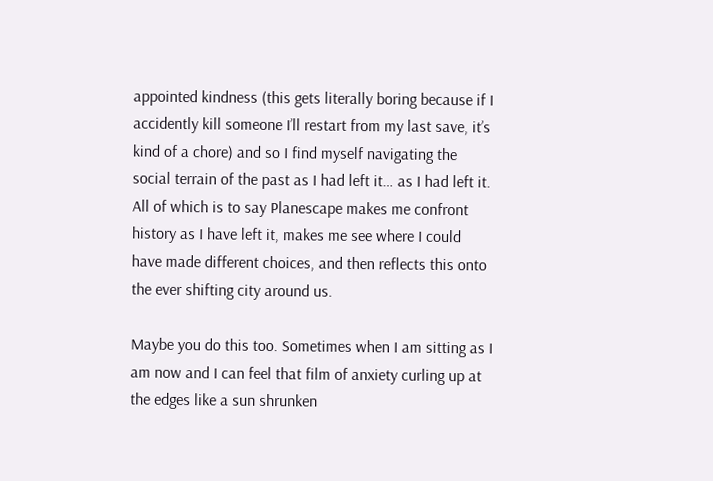appointed kindness (this gets literally boring because if I accidently kill someone I’ll restart from my last save, it’s kind of a chore) and so I find myself navigating the social terrain of the past as I had left it… as I had left it. All of which is to say Planescape makes me confront history as I have left it, makes me see where I could have made different choices, and then reflects this onto the ever shifting city around us.

Maybe you do this too. Sometimes when I am sitting as I am now and I can feel that film of anxiety curling up at the edges like a sun shrunken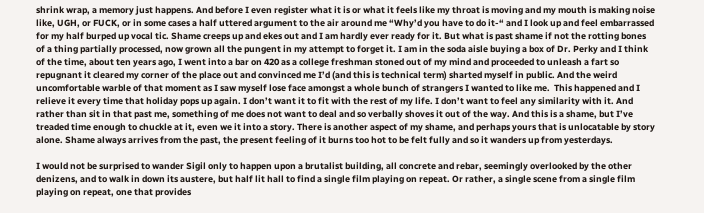shrink wrap, a memory just happens. And before I even register what it is or what it feels like my throat is moving and my mouth is making noise like, UGH, or FUCK, or in some cases a half uttered argument to the air around me “Why’d you have to do it-“ and I look up and feel embarrassed for my half burped up vocal tic. Shame creeps up and ekes out and I am hardly ever ready for it. But what is past shame if not the rotting bones of a thing partially processed, now grown all the pungent in my attempt to forget it. I am in the soda aisle buying a box of Dr. Perky and I think of the time, about ten years ago, I went into a bar on 420 as a college freshman stoned out of my mind and proceeded to unleash a fart so repugnant it cleared my corner of the place out and convinced me I’d (and this is technical term) sharted myself in public. And the weird uncomfortable warble of that moment as I saw myself lose face amongst a whole bunch of strangers I wanted to like me.  This happened and I relieve it every time that holiday pops up again. I don’t want it to fit with the rest of my life. I don’t want to feel any similarity with it. And rather than sit in that past me, something of me does not want to deal and so verbally shoves it out of the way. And this is a shame, but I’ve treaded time enough to chuckle at it, even we it into a story. There is another aspect of my shame, and perhaps yours that is unlocatable by story alone. Shame always arrives from the past, the present feeling of it burns too hot to be felt fully and so it wanders up from yesterdays.

I would not be surprised to wander Sigil only to happen upon a brutalist building, all concrete and rebar, seemingly overlooked by the other denizens, and to walk in down its austere, but half lit hall to find a single film playing on repeat. Or rather, a single scene from a single film playing on repeat, one that provides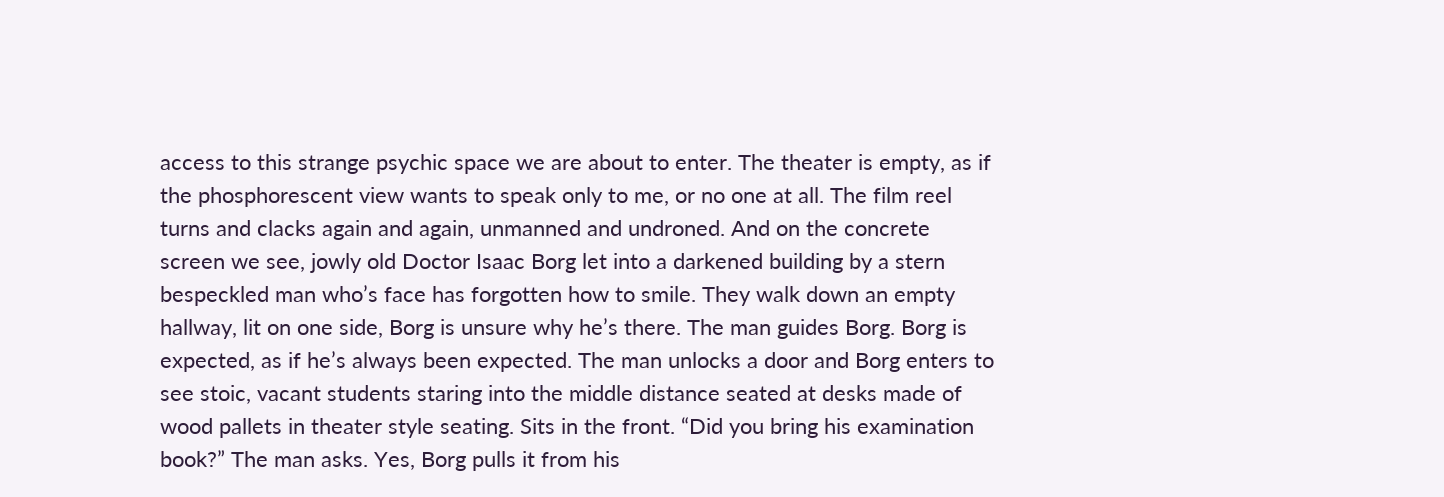access to this strange psychic space we are about to enter. The theater is empty, as if the phosphorescent view wants to speak only to me, or no one at all. The film reel turns and clacks again and again, unmanned and undroned. And on the concrete screen we see, jowly old Doctor Isaac Borg let into a darkened building by a stern bespeckled man who’s face has forgotten how to smile. They walk down an empty hallway, lit on one side, Borg is unsure why he’s there. The man guides Borg. Borg is expected, as if he’s always been expected. The man unlocks a door and Borg enters to see stoic, vacant students staring into the middle distance seated at desks made of wood pallets in theater style seating. Sits in the front. “Did you bring his examination book?” The man asks. Yes, Borg pulls it from his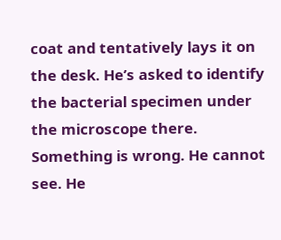coat and tentatively lays it on the desk. He’s asked to identify the bacterial specimen under the microscope there. Something is wrong. He cannot see. He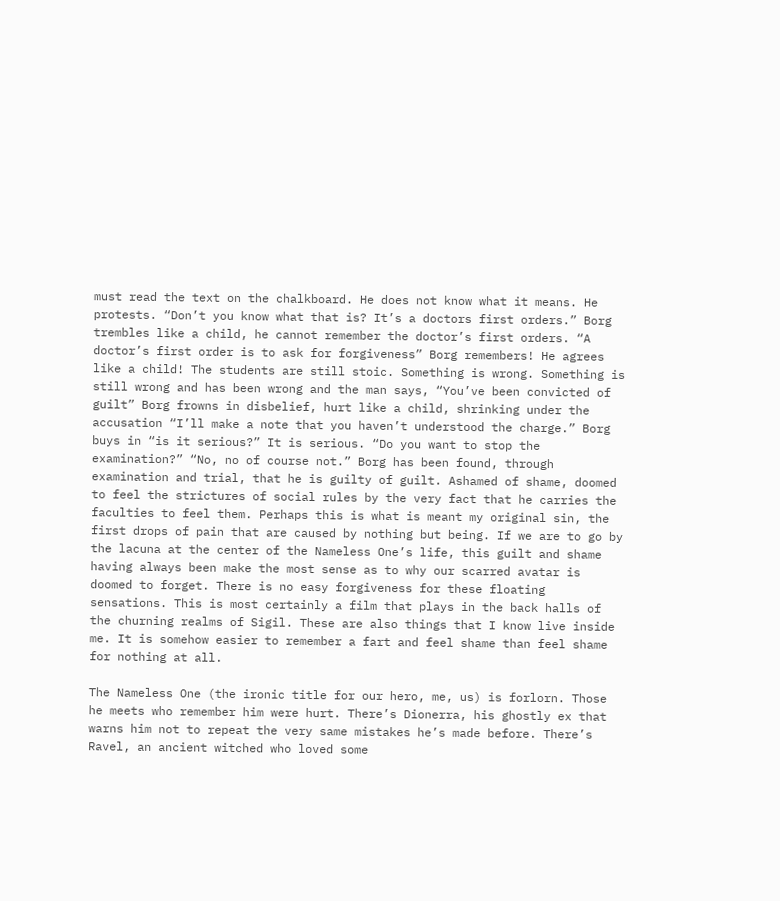must read the text on the chalkboard. He does not know what it means. He protests. “Don’t you know what that is? It’s a doctors first orders.” Borg trembles like a child, he cannot remember the doctor’s first orders. “A doctor’s first order is to ask for forgiveness” Borg remembers! He agrees like a child! The students are still stoic. Something is wrong. Something is still wrong and has been wrong and the man says, “You’ve been convicted of guilt” Borg frowns in disbelief, hurt like a child, shrinking under the accusation “I’ll make a note that you haven’t understood the charge.” Borg buys in “is it serious?” It is serious. “Do you want to stop the examination?” “No, no of course not.” Borg has been found, through examination and trial, that he is guilty of guilt. Ashamed of shame, doomed to feel the strictures of social rules by the very fact that he carries the faculties to feel them. Perhaps this is what is meant my original sin, the first drops of pain that are caused by nothing but being. If we are to go by the lacuna at the center of the Nameless One’s life, this guilt and shame having always been make the most sense as to why our scarred avatar is doomed to forget. There is no easy forgiveness for these floating sensations. This is most certainly a film that plays in the back halls of the churning realms of Sigil. These are also things that I know live inside me. It is somehow easier to remember a fart and feel shame than feel shame for nothing at all.

The Nameless One (the ironic title for our hero, me, us) is forlorn. Those he meets who remember him were hurt. There’s Dionerra, his ghostly ex that warns him not to repeat the very same mistakes he’s made before. There’s Ravel, an ancient witched who loved some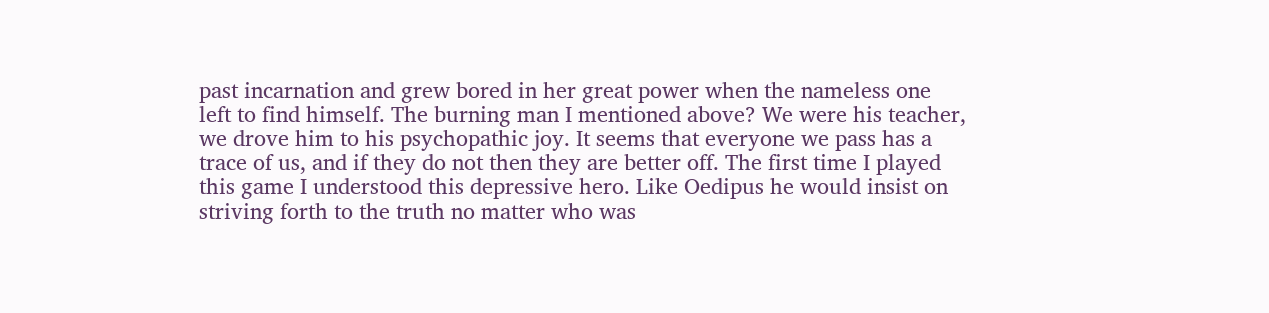past incarnation and grew bored in her great power when the nameless one left to find himself. The burning man I mentioned above? We were his teacher, we drove him to his psychopathic joy. It seems that everyone we pass has a trace of us, and if they do not then they are better off. The first time I played this game I understood this depressive hero. Like Oedipus he would insist on striving forth to the truth no matter who was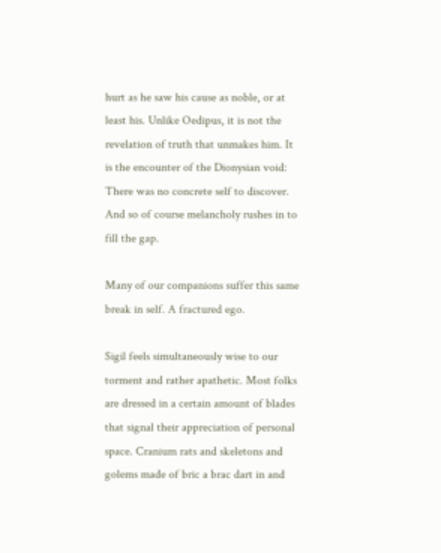hurt as he saw his cause as noble, or at least his. Unlike Oedipus, it is not the revelation of truth that unmakes him. It is the encounter of the Dionysian void: There was no concrete self to discover. And so of course melancholy rushes in to fill the gap.

Many of our companions suffer this same break in self. A fractured ego.

Sigil feels simultaneously wise to our torment and rather apathetic. Most folks are dressed in a certain amount of blades that signal their appreciation of personal space. Cranium rats and skeletons and golems made of bric a brac dart in and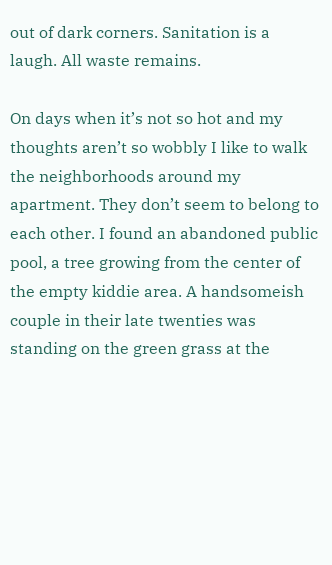out of dark corners. Sanitation is a laugh. All waste remains.

On days when it’s not so hot and my thoughts aren’t so wobbly I like to walk the neighborhoods around my apartment. They don’t seem to belong to each other. I found an abandoned public pool, a tree growing from the center of the empty kiddie area. A handsomeish couple in their late twenties was standing on the green grass at the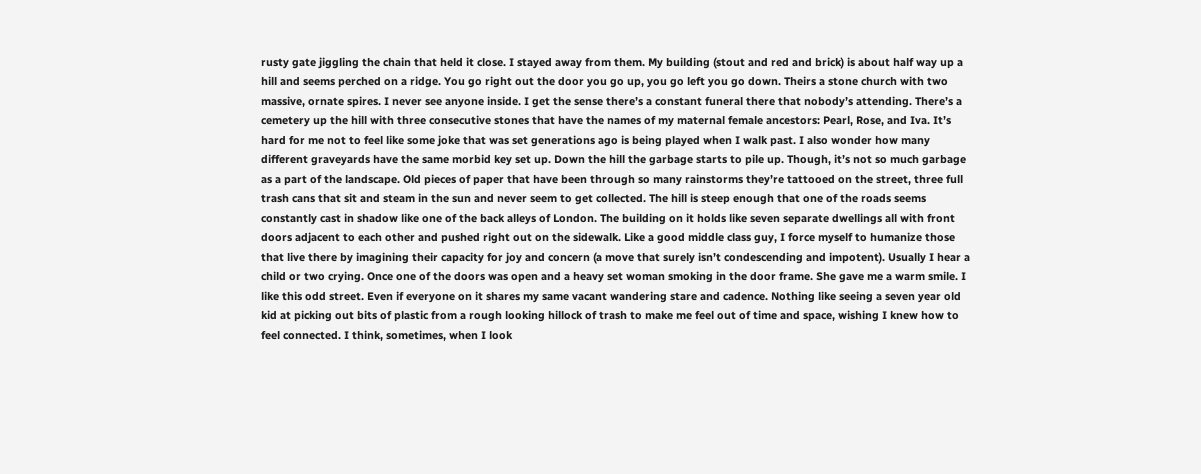rusty gate jiggling the chain that held it close. I stayed away from them. My building (stout and red and brick) is about half way up a hill and seems perched on a ridge. You go right out the door you go up, you go left you go down. Theirs a stone church with two massive, ornate spires. I never see anyone inside. I get the sense there’s a constant funeral there that nobody’s attending. There’s a cemetery up the hill with three consecutive stones that have the names of my maternal female ancestors: Pearl, Rose, and Iva. It’s hard for me not to feel like some joke that was set generations ago is being played when I walk past. I also wonder how many different graveyards have the same morbid key set up. Down the hill the garbage starts to pile up. Though, it’s not so much garbage as a part of the landscape. Old pieces of paper that have been through so many rainstorms they’re tattooed on the street, three full trash cans that sit and steam in the sun and never seem to get collected. The hill is steep enough that one of the roads seems constantly cast in shadow like one of the back alleys of London. The building on it holds like seven separate dwellings all with front doors adjacent to each other and pushed right out on the sidewalk. Like a good middle class guy, I force myself to humanize those that live there by imagining their capacity for joy and concern (a move that surely isn’t condescending and impotent). Usually I hear a child or two crying. Once one of the doors was open and a heavy set woman smoking in the door frame. She gave me a warm smile. I like this odd street. Even if everyone on it shares my same vacant wandering stare and cadence. Nothing like seeing a seven year old kid at picking out bits of plastic from a rough looking hillock of trash to make me feel out of time and space, wishing I knew how to feel connected. I think, sometimes, when I look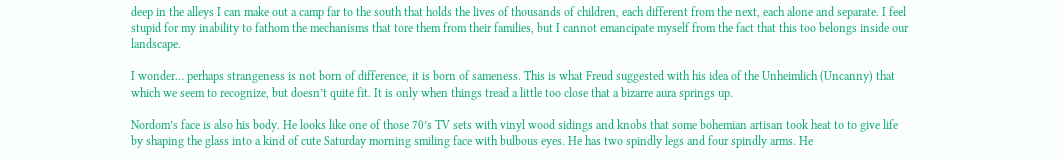deep in the alleys I can make out a camp far to the south that holds the lives of thousands of children, each different from the next, each alone and separate. I feel stupid for my inability to fathom the mechanisms that tore them from their families, but I cannot emancipate myself from the fact that this too belongs inside our landscape.

I wonder… perhaps strangeness is not born of difference, it is born of sameness. This is what Freud suggested with his idea of the Unheimlich (Uncanny) that which we seem to recognize, but doesn’t quite fit. It is only when things tread a little too close that a bizarre aura springs up.

Nordom’s face is also his body. He looks like one of those 70’s TV sets with vinyl wood sidings and knobs that some bohemian artisan took heat to to give life by shaping the glass into a kind of cute Saturday morning smiling face with bulbous eyes. He has two spindly legs and four spindly arms. He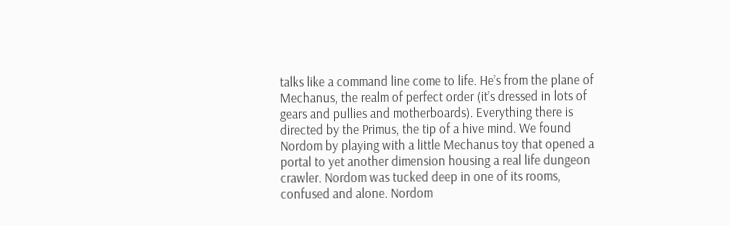talks like a command line come to life. He’s from the plane of Mechanus, the realm of perfect order (it’s dressed in lots of gears and pullies and motherboards). Everything there is directed by the Primus, the tip of a hive mind. We found Nordom by playing with a little Mechanus toy that opened a portal to yet another dimension housing a real life dungeon crawler. Nordom was tucked deep in one of its rooms, confused and alone. Nordom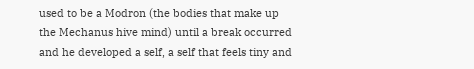used to be a Modron (the bodies that make up the Mechanus hive mind) until a break occurred and he developed a self, a self that feels tiny and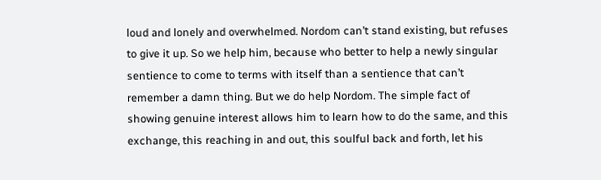loud and lonely and overwhelmed. Nordom can’t stand existing, but refuses to give it up. So we help him, because who better to help a newly singular sentience to come to terms with itself than a sentience that can’t remember a damn thing. But we do help Nordom. The simple fact of showing genuine interest allows him to learn how to do the same, and this exchange, this reaching in and out, this soulful back and forth, let his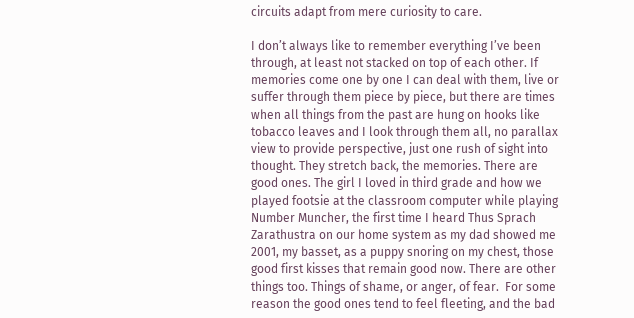circuits adapt from mere curiosity to care.

I don’t always like to remember everything I’ve been through, at least not stacked on top of each other. If memories come one by one I can deal with them, live or suffer through them piece by piece, but there are times when all things from the past are hung on hooks like tobacco leaves and I look through them all, no parallax view to provide perspective, just one rush of sight into thought. They stretch back, the memories. There are good ones. The girl I loved in third grade and how we played footsie at the classroom computer while playing Number Muncher, the first time I heard Thus Sprach Zarathustra on our home system as my dad showed me 2001, my basset, as a puppy snoring on my chest, those good first kisses that remain good now. There are other things too. Things of shame, or anger, of fear.  For some reason the good ones tend to feel fleeting, and the bad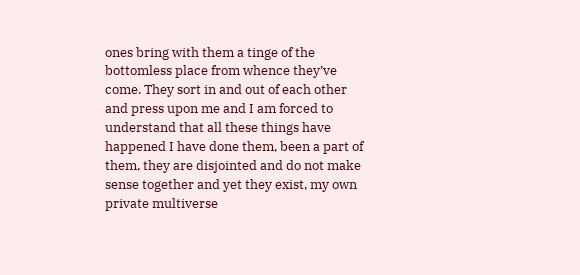ones bring with them a tinge of the bottomless place from whence they’ve come. They sort in and out of each other and press upon me and I am forced to understand that all these things have happened I have done them, been a part of them, they are disjointed and do not make sense together and yet they exist, my own private multiverse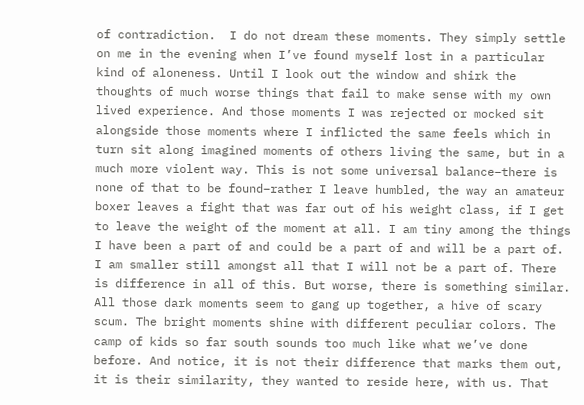of contradiction.  I do not dream these moments. They simply settle on me in the evening when I’ve found myself lost in a particular kind of aloneness. Until I look out the window and shirk the thoughts of much worse things that fail to make sense with my own lived experience. And those moments I was rejected or mocked sit alongside those moments where I inflicted the same feels which in turn sit along imagined moments of others living the same, but in a much more violent way. This is not some universal balance–there is none of that to be found–rather I leave humbled, the way an amateur boxer leaves a fight that was far out of his weight class, if I get to leave the weight of the moment at all. I am tiny among the things I have been a part of and could be a part of and will be a part of. I am smaller still amongst all that I will not be a part of. There is difference in all of this. But worse, there is something similar. All those dark moments seem to gang up together, a hive of scary scum. The bright moments shine with different peculiar colors. The camp of kids so far south sounds too much like what we’ve done before. And notice, it is not their difference that marks them out, it is their similarity, they wanted to reside here, with us. That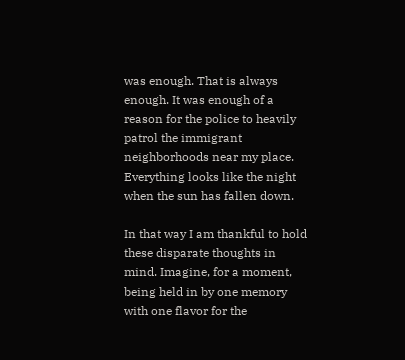was enough. That is always enough. It was enough of a reason for the police to heavily patrol the immigrant neighborhoods near my place. Everything looks like the night when the sun has fallen down.

In that way I am thankful to hold these disparate thoughts in mind. Imagine, for a moment, being held in by one memory with one flavor for the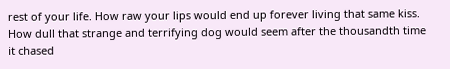rest of your life. How raw your lips would end up forever living that same kiss. How dull that strange and terrifying dog would seem after the thousandth time it chased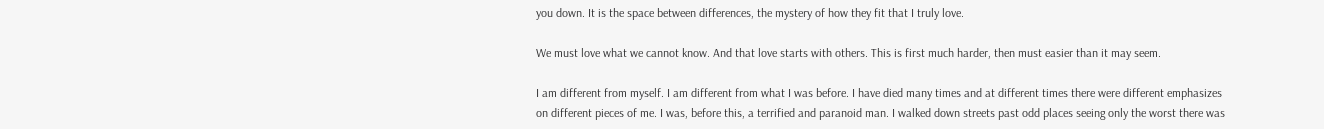you down. It is the space between differences, the mystery of how they fit that I truly love.

We must love what we cannot know. And that love starts with others. This is first much harder, then must easier than it may seem.

I am different from myself. I am different from what I was before. I have died many times and at different times there were different emphasizes on different pieces of me. I was, before this, a terrified and paranoid man. I walked down streets past odd places seeing only the worst there was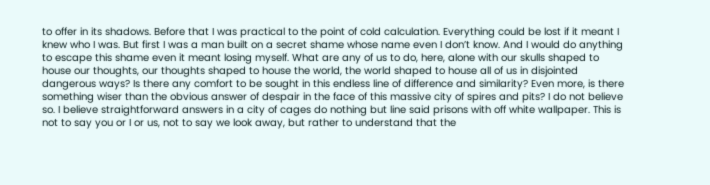to offer in its shadows. Before that I was practical to the point of cold calculation. Everything could be lost if it meant I knew who I was. But first I was a man built on a secret shame whose name even I don’t know. And I would do anything to escape this shame even it meant losing myself. What are any of us to do, here, alone with our skulls shaped to house our thoughts, our thoughts shaped to house the world, the world shaped to house all of us in disjointed dangerous ways? Is there any comfort to be sought in this endless line of difference and similarity? Even more, is there something wiser than the obvious answer of despair in the face of this massive city of spires and pits? I do not believe so. I believe straightforward answers in a city of cages do nothing but line said prisons with off white wallpaper. This is not to say you or I or us, not to say we look away, but rather to understand that the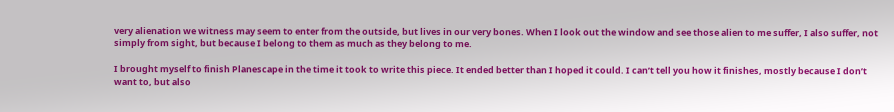very alienation we witness may seem to enter from the outside, but lives in our very bones. When I look out the window and see those alien to me suffer, I also suffer, not simply from sight, but because I belong to them as much as they belong to me.

I brought myself to finish Planescape in the time it took to write this piece. It ended better than I hoped it could. I can’t tell you how it finishes, mostly because I don’t want to, but also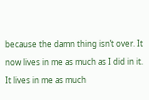because the damn thing isn’t over. It now lives in me as much as I did in it. It lives in me as much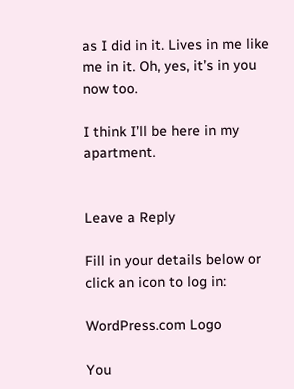as I did in it. Lives in me like me in it. Oh, yes, it’s in you now too.

I think I’ll be here in my apartment.


Leave a Reply

Fill in your details below or click an icon to log in:

WordPress.com Logo

You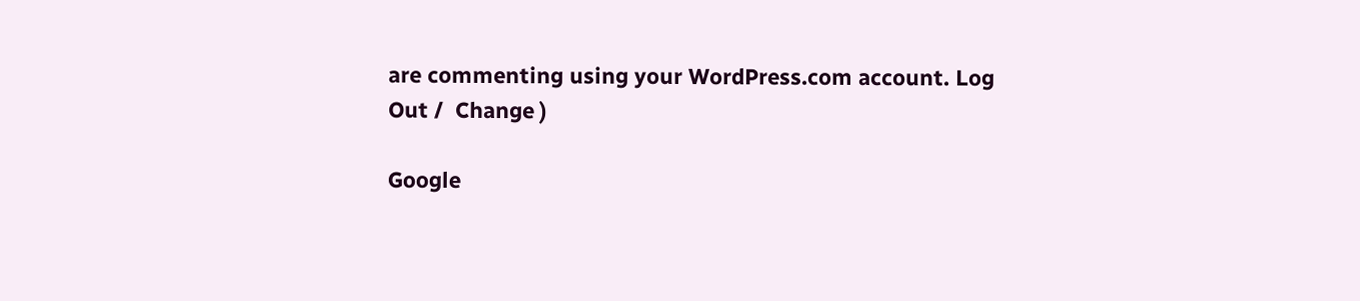are commenting using your WordPress.com account. Log Out /  Change )

Google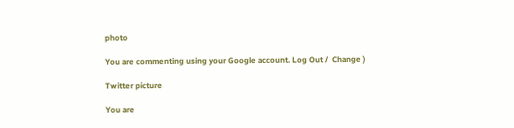photo

You are commenting using your Google account. Log Out /  Change )

Twitter picture

You are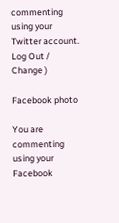commenting using your Twitter account. Log Out /  Change )

Facebook photo

You are commenting using your Facebook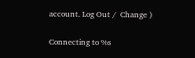account. Log Out /  Change )

Connecting to %s